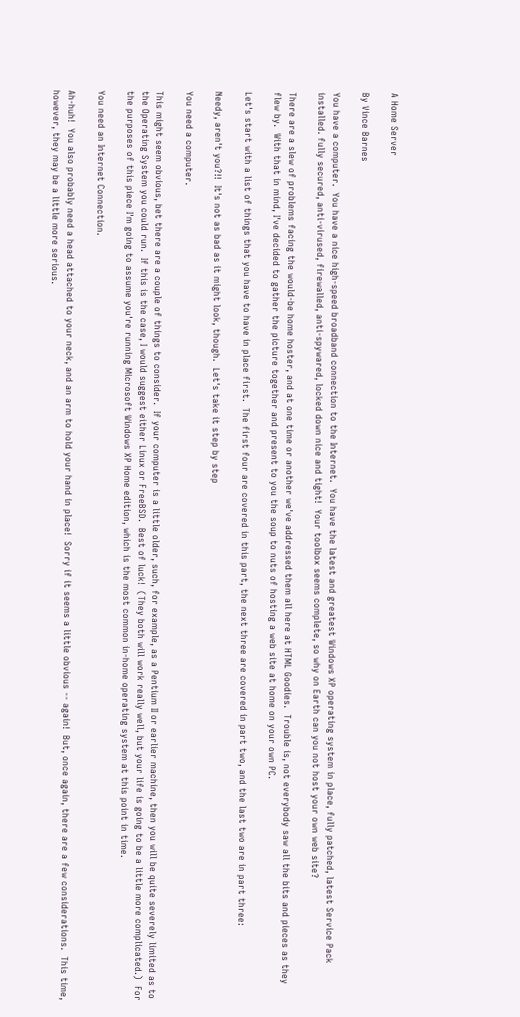A Home Server

By Vince Barnes

You have a computer.  You have a nice high-speed broadband connection to the Internet.  You have the latest and greatest Windows XP operating system in place, fully patched, latest Service Pack installed. fully secured, anti-virused, firewalled, anti-spywared, locked down nice and tight!  Your toolbox seems complete, so why on Earth can you not host your own web site?

There are a slew of problems facing the would-be home hoster, and at one time or another we've addressed them all here at HTML Goodies.  Trouble is, not everybody saw all the bits and pieces as they flew by.  With that in mind, I've decided to gather the picture together and present to you the soup to nuts of hosting a web site at home on your own PC.

Let's start with a list of things that you have to have in place first.  The first four are covered in this part, the next three are covered in part two, and the last two are in part three:

Needy, aren't you?!!  It's not as bad as it might look, though.  Let's take it step by step

You need a computer.

This might seem obvious, bet there are a couple of things to consider.  If your computer is a little older, such, for example, as a Pentium II or earlier machine, then you will be quite severely limited as to the Operating System you could run.  If this is the case, I would suggest either Linux or FreeBSD.  Best of luck!  (They both will work really well, but your life is going to be a little more complicated.)  For the purposes of this piece I'm going to assume you're running Microsoft Windows XP Home edition, which is the most common in-home operating system at this point in time.

You need an Internet Connection.

Ah-huh!  You also probably need a head attached to your neck, and an arm to hold your hand in place!  Sorry if it seems a little obvious -- again!  But, once again, there are a few considerations.  This time, however, they may be a little more serious.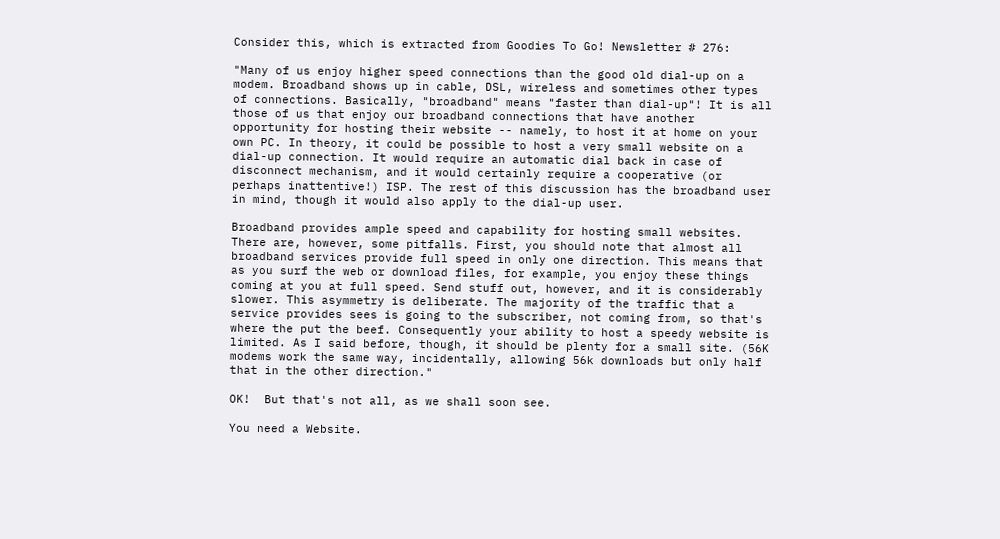Consider this, which is extracted from Goodies To Go! Newsletter # 276:

"Many of us enjoy higher speed connections than the good old dial-up on a modem. Broadband shows up in cable, DSL, wireless and sometimes other types of connections. Basically, "broadband" means "faster than dial-up"! It is all those of us that enjoy our broadband connections that have another opportunity for hosting their website -- namely, to host it at home on your own PC. In theory, it could be possible to host a very small website on a dial-up connection. It would require an automatic dial back in case of disconnect mechanism, and it would certainly require a cooperative (or perhaps inattentive!) ISP. The rest of this discussion has the broadband user in mind, though it would also apply to the dial-up user.

Broadband provides ample speed and capability for hosting small websites. There are, however, some pitfalls. First, you should note that almost all broadband services provide full speed in only one direction. This means that as you surf the web or download files, for example, you enjoy these things coming at you at full speed. Send stuff out, however, and it is considerably slower. This asymmetry is deliberate. The majority of the traffic that a service provides sees is going to the subscriber, not coming from, so that's where the put the beef. Consequently your ability to host a speedy website is limited. As I said before, though, it should be plenty for a small site. (56K modems work the same way, incidentally, allowing 56k downloads but only half that in the other direction."

OK!  But that's not all, as we shall soon see.

You need a Website.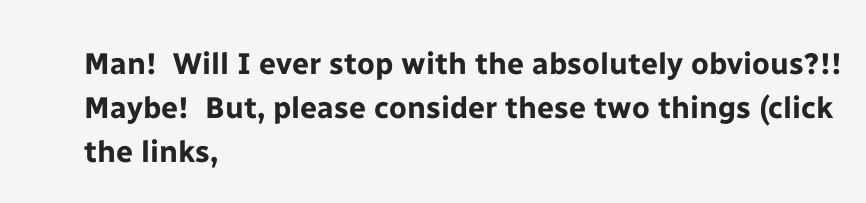Man!  Will I ever stop with the absolutely obvious?!!  Maybe!  But, please consider these two things (click the links,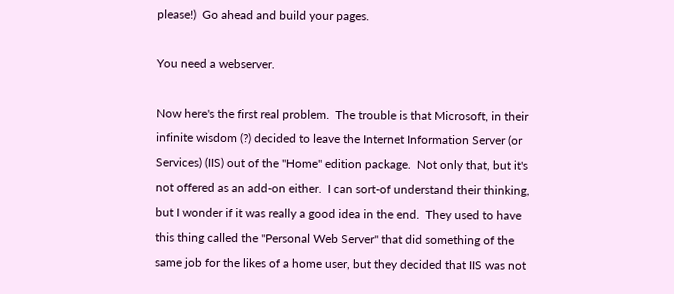please!)  Go ahead and build your pages.

You need a webserver.

Now here's the first real problem.  The trouble is that Microsoft, in their infinite wisdom (?) decided to leave the Internet Information Server (or Services) (IIS) out of the "Home" edition package.  Not only that, but it's not offered as an add-on either.  I can sort-of understand their thinking, but I wonder if it was really a good idea in the end.  They used to have this thing called the "Personal Web Server" that did something of the same job for the likes of a home user, but they decided that IIS was not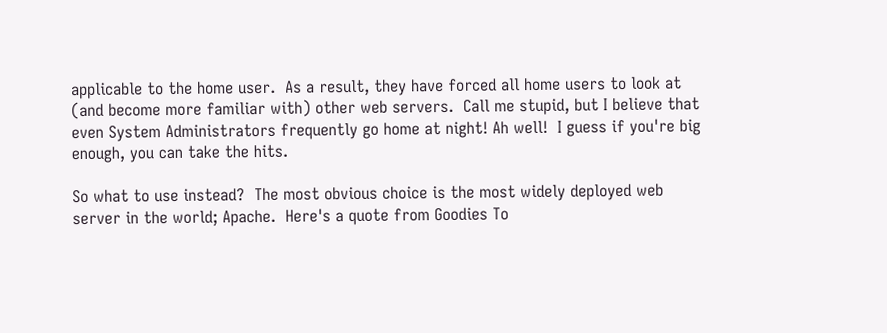applicable to the home user.  As a result, they have forced all home users to look at (and become more familiar with) other web servers.  Call me stupid, but I believe that even System Administrators frequently go home at night! Ah well!  I guess if you're big enough, you can take the hits.

So what to use instead?  The most obvious choice is the most widely deployed web server in the world; Apache.  Here's a quote from Goodies To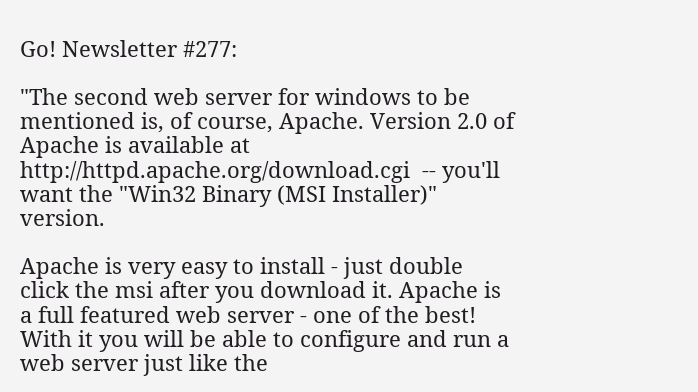Go! Newsletter #277:

"The second web server for windows to be mentioned is, of course, Apache. Version 2.0 of Apache is available at http://httpd.apache.org/download.cgi  -- you'll want the "Win32 Binary (MSI Installer)" version.

Apache is very easy to install - just double click the msi after you download it. Apache is a full featured web server - one of the best! With it you will be able to configure and run a web server just like the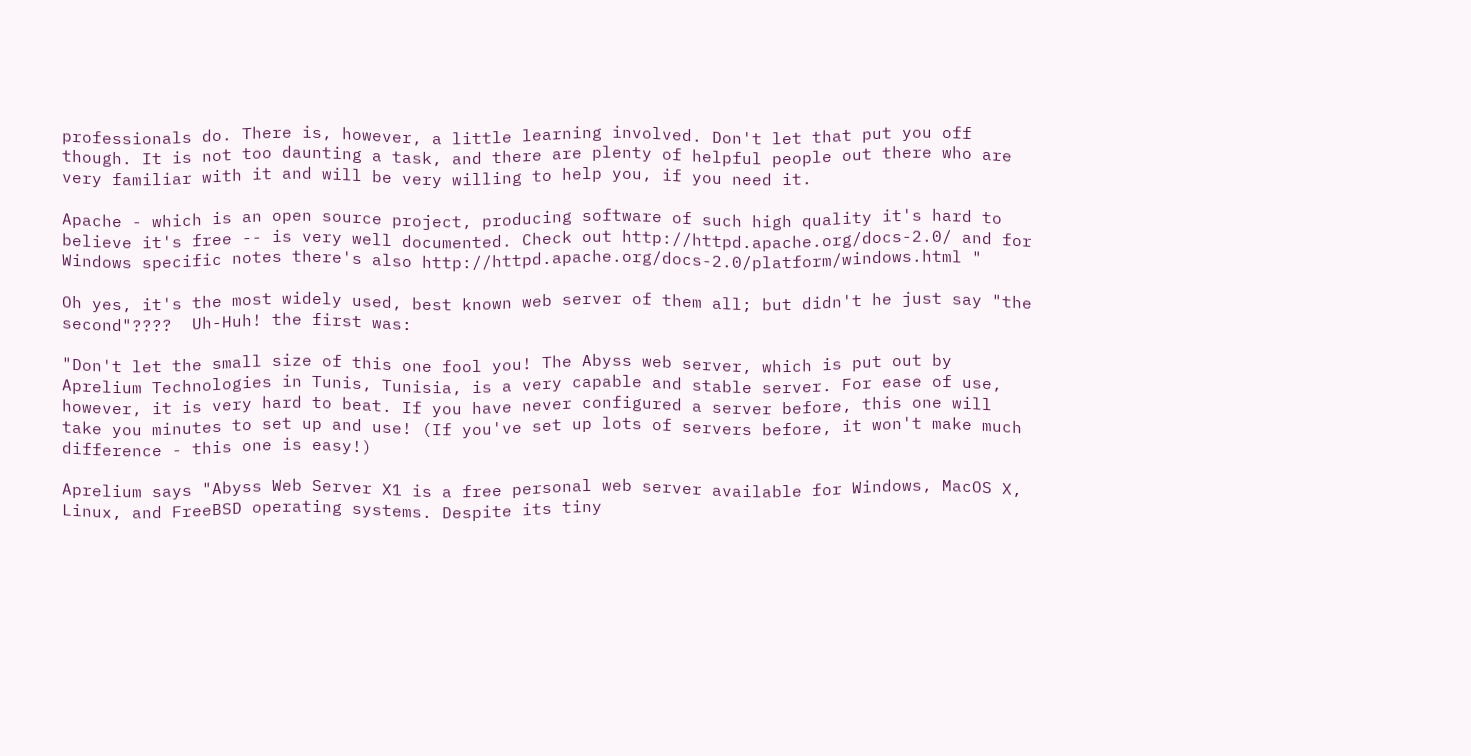professionals do. There is, however, a little learning involved. Don't let that put you off though. It is not too daunting a task, and there are plenty of helpful people out there who are very familiar with it and will be very willing to help you, if you need it.

Apache - which is an open source project, producing software of such high quality it's hard to believe it's free -- is very well documented. Check out http://httpd.apache.org/docs-2.0/ and for Windows specific notes there's also http://httpd.apache.org/docs-2.0/platform/windows.html "

Oh yes, it's the most widely used, best known web server of them all; but didn't he just say "the second"????  Uh-Huh! the first was:

"Don't let the small size of this one fool you! The Abyss web server, which is put out by Aprelium Technologies in Tunis, Tunisia, is a very capable and stable server. For ease of use, however, it is very hard to beat. If you have never configured a server before, this one will take you minutes to set up and use! (If you've set up lots of servers before, it won't make much difference - this one is easy!)

Aprelium says "Abyss Web Server X1 is a free personal web server available for Windows, MacOS X, Linux, and FreeBSD operating systems. Despite its tiny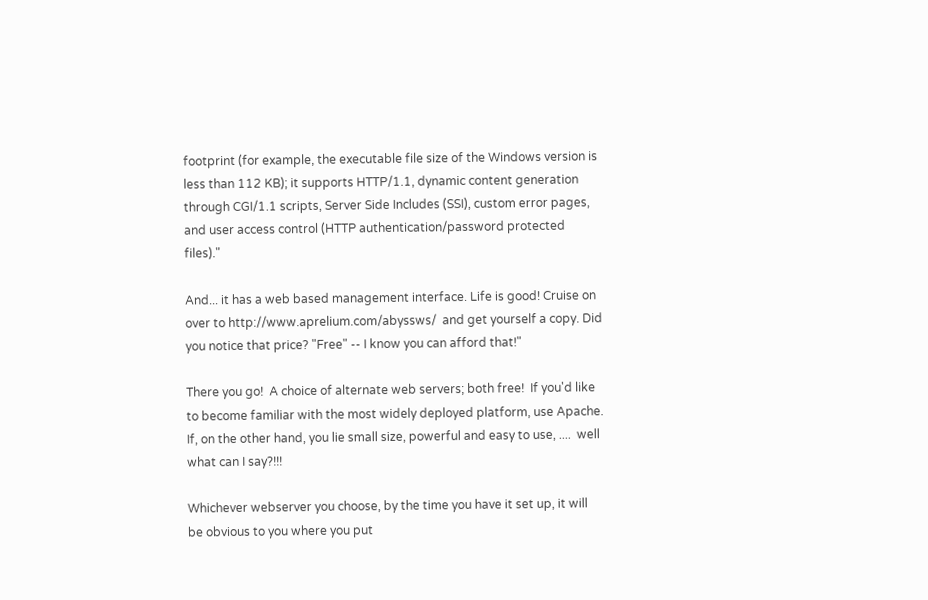footprint (for example, the executable file size of the Windows version is less than 112 KB); it supports HTTP/1.1, dynamic content generation through CGI/1.1 scripts, Server Side Includes (SSI), custom error pages, and user access control (HTTP authentication/password protected files)."

And... it has a web based management interface. Life is good! Cruise on over to http://www.aprelium.com/abyssws/  and get yourself a copy. Did you notice that price? "Free" -- I know you can afford that!"

There you go!  A choice of alternate web servers; both free!  If you'd like to become familiar with the most widely deployed platform, use Apache.  If, on the other hand, you lie small size, powerful and easy to use, ....  well what can I say?!!!

Whichever webserver you choose, by the time you have it set up, it will be obvious to you where you put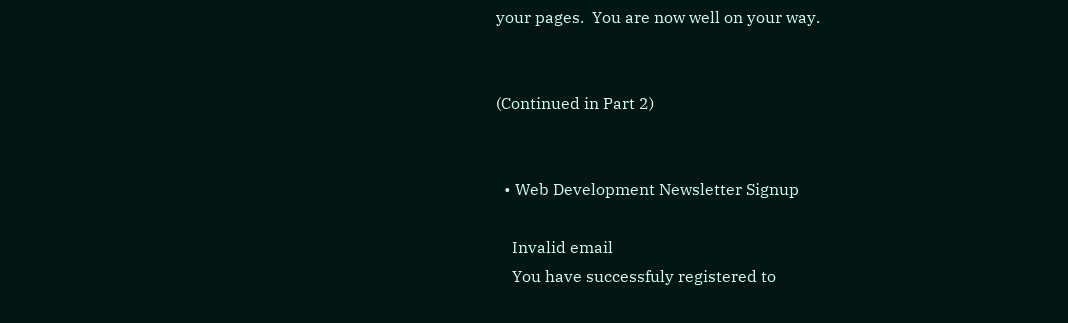your pages.  You are now well on your way.


(Continued in Part 2)


  • Web Development Newsletter Signup

    Invalid email
    You have successfuly registered to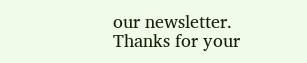our newsletter.
Thanks for your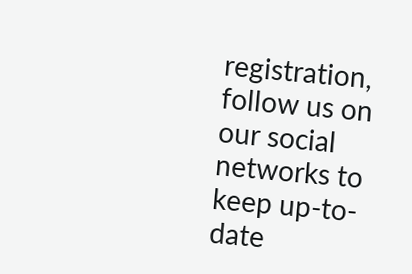registration, follow us on our social networks to keep up-to-date